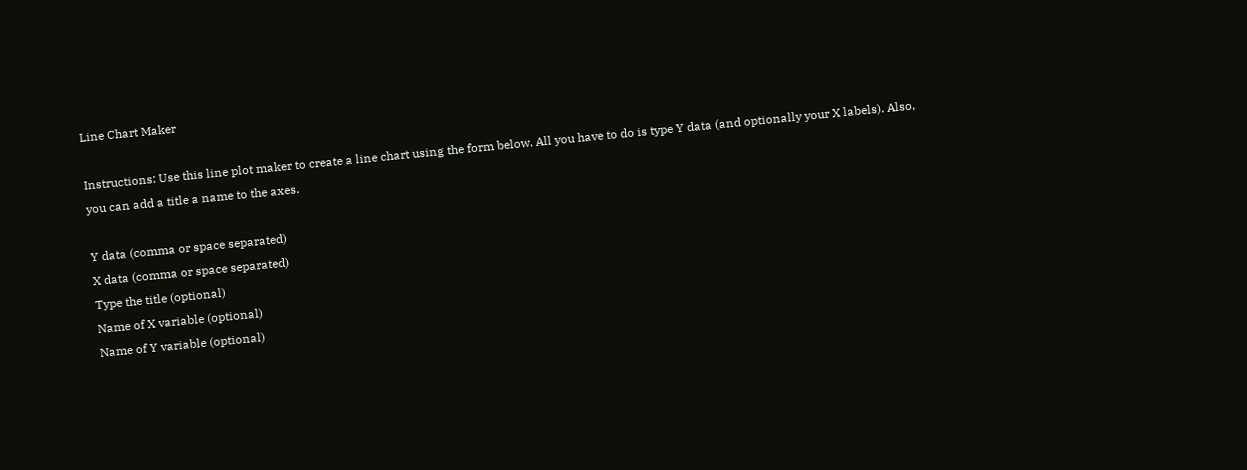Line Chart Maker

Instructions: Use this line plot maker to create a line chart using the form below. All you have to do is type Y data (and optionally your X labels). Also, you can add a title a name to the axes.

Y data (comma or space separated)
X data (comma or space separated)
Type the title (optional)
Name of X variable (optional)
Name of Y variable (optional)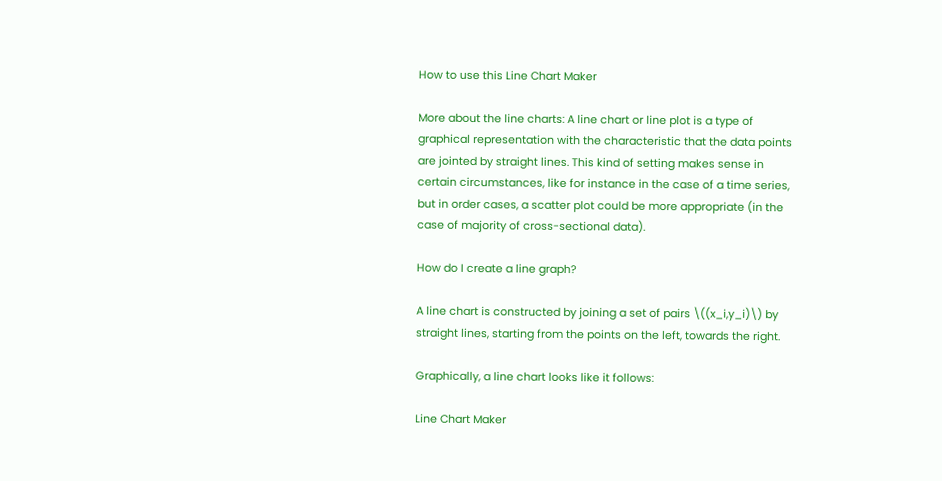How to use this Line Chart Maker

More about the line charts: A line chart or line plot is a type of graphical representation with the characteristic that the data points are jointed by straight lines. This kind of setting makes sense in certain circumstances, like for instance in the case of a time series, but in order cases, a scatter plot could be more appropriate (in the case of majority of cross-sectional data).

How do I create a line graph?

A line chart is constructed by joining a set of pairs \((x_i,y_i)\) by straight lines, starting from the points on the left, towards the right.

Graphically, a line chart looks like it follows:

Line Chart Maker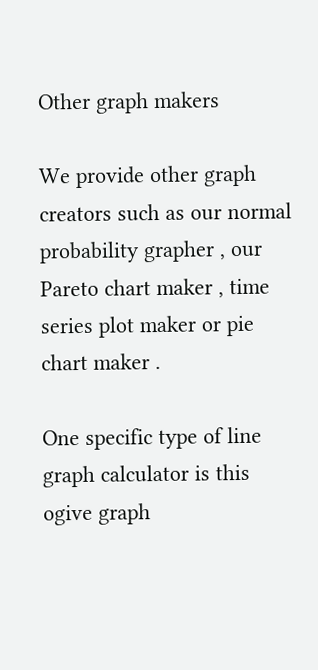Other graph makers

We provide other graph creators such as our normal probability grapher , our Pareto chart maker , time series plot maker or pie chart maker .

One specific type of line graph calculator is this ogive graph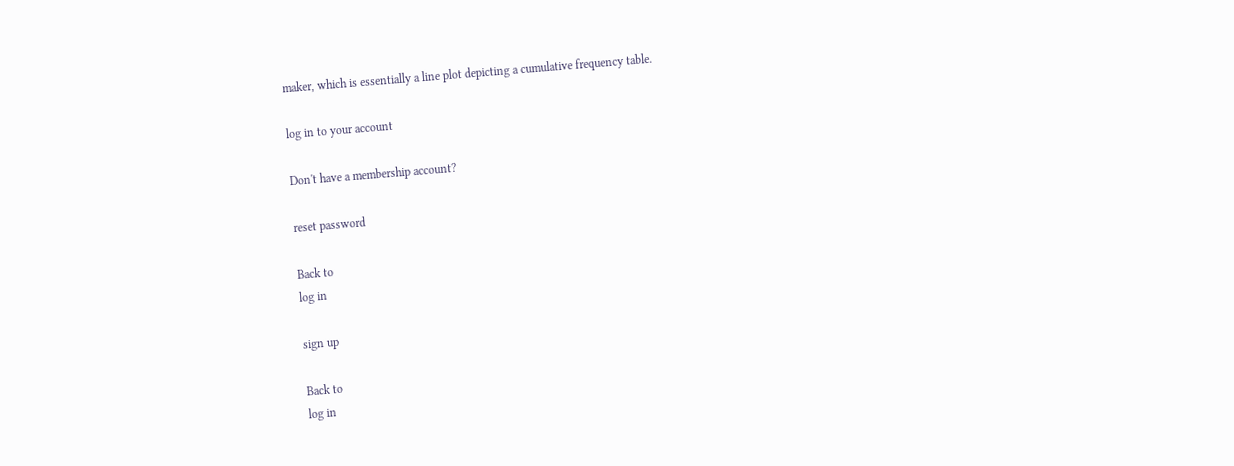maker, which is essentially a line plot depicting a cumulative frequency table.

log in to your account

Don't have a membership account?

reset password

Back to
log in

sign up

Back to
log in